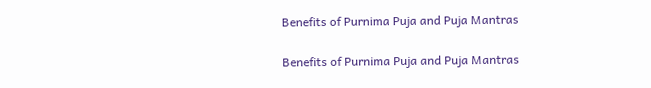Benefits of Purnima Puja and Puja Mantras

Benefits of Purnima Puja and Puja Mantras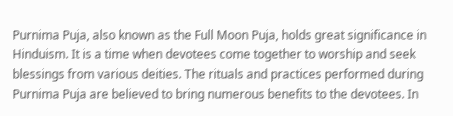Purnima Puja, also known as the Full Moon Puja, holds great significance in Hinduism. It is a time when devotees come together to worship and seek blessings from various deities. The rituals and practices performed during Purnima Puja are believed to bring numerous benefits to the devotees. In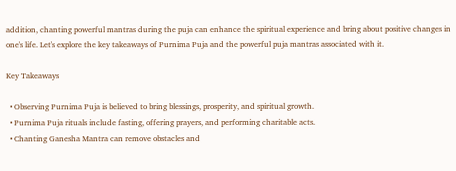addition, chanting powerful mantras during the puja can enhance the spiritual experience and bring about positive changes in one's life. Let's explore the key takeaways of Purnima Puja and the powerful puja mantras associated with it.

Key Takeaways

  • Observing Purnima Puja is believed to bring blessings, prosperity, and spiritual growth.
  • Purnima Puja rituals include fasting, offering prayers, and performing charitable acts.
  • Chanting Ganesha Mantra can remove obstacles and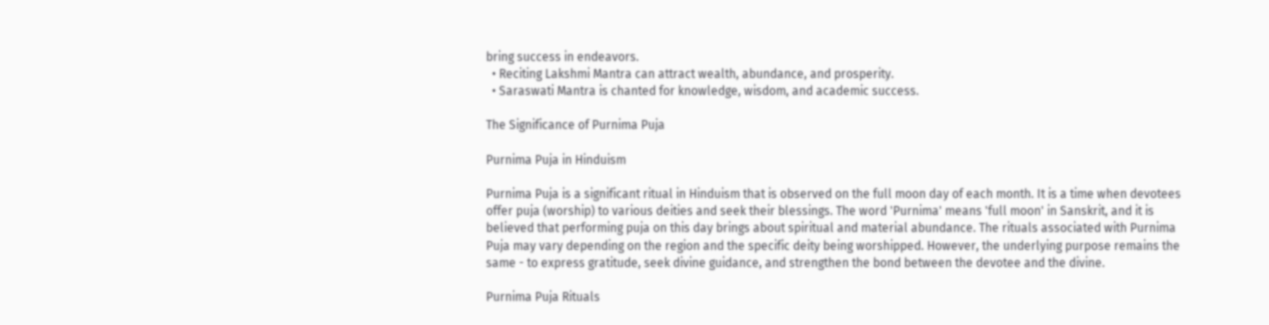bring success in endeavors.
  • Reciting Lakshmi Mantra can attract wealth, abundance, and prosperity.
  • Saraswati Mantra is chanted for knowledge, wisdom, and academic success.

The Significance of Purnima Puja

Purnima Puja in Hinduism

Purnima Puja is a significant ritual in Hinduism that is observed on the full moon day of each month. It is a time when devotees offer puja (worship) to various deities and seek their blessings. The word 'Purnima' means 'full moon' in Sanskrit, and it is believed that performing puja on this day brings about spiritual and material abundance. The rituals associated with Purnima Puja may vary depending on the region and the specific deity being worshipped. However, the underlying purpose remains the same - to express gratitude, seek divine guidance, and strengthen the bond between the devotee and the divine.

Purnima Puja Rituals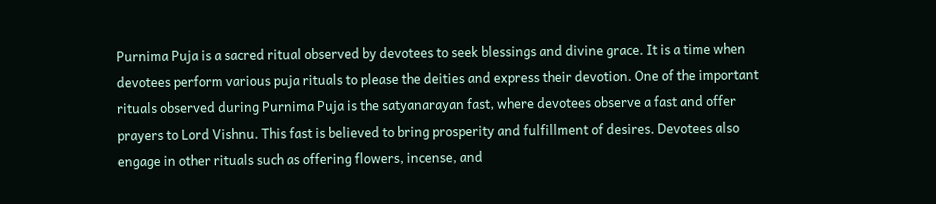Purnima Puja is a sacred ritual observed by devotees to seek blessings and divine grace. It is a time when devotees perform various puja rituals to please the deities and express their devotion. One of the important rituals observed during Purnima Puja is the satyanarayan fast, where devotees observe a fast and offer prayers to Lord Vishnu. This fast is believed to bring prosperity and fulfillment of desires. Devotees also engage in other rituals such as offering flowers, incense, and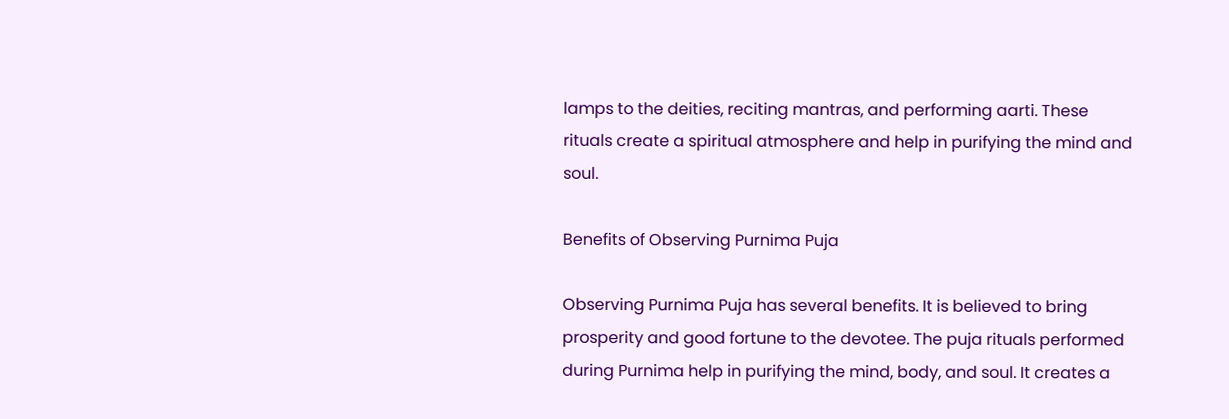lamps to the deities, reciting mantras, and performing aarti. These rituals create a spiritual atmosphere and help in purifying the mind and soul.

Benefits of Observing Purnima Puja

Observing Purnima Puja has several benefits. It is believed to bring prosperity and good fortune to the devotee. The puja rituals performed during Purnima help in purifying the mind, body, and soul. It creates a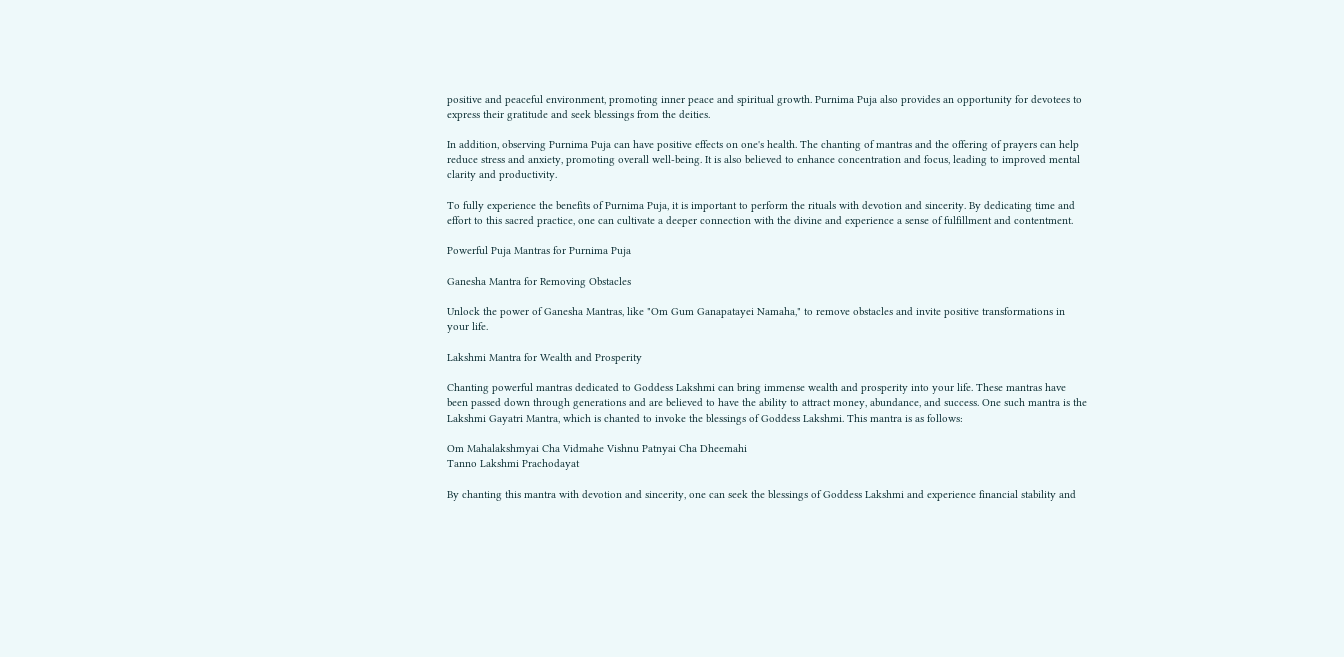positive and peaceful environment, promoting inner peace and spiritual growth. Purnima Puja also provides an opportunity for devotees to express their gratitude and seek blessings from the deities.

In addition, observing Purnima Puja can have positive effects on one's health. The chanting of mantras and the offering of prayers can help reduce stress and anxiety, promoting overall well-being. It is also believed to enhance concentration and focus, leading to improved mental clarity and productivity.

To fully experience the benefits of Purnima Puja, it is important to perform the rituals with devotion and sincerity. By dedicating time and effort to this sacred practice, one can cultivate a deeper connection with the divine and experience a sense of fulfillment and contentment.

Powerful Puja Mantras for Purnima Puja

Ganesha Mantra for Removing Obstacles

Unlock the power of Ganesha Mantras, like "Om Gum Ganapatayei Namaha," to remove obstacles and invite positive transformations in your life.

Lakshmi Mantra for Wealth and Prosperity

Chanting powerful mantras dedicated to Goddess Lakshmi can bring immense wealth and prosperity into your life. These mantras have been passed down through generations and are believed to have the ability to attract money, abundance, and success. One such mantra is the Lakshmi Gayatri Mantra, which is chanted to invoke the blessings of Goddess Lakshmi. This mantra is as follows:

Om Mahalakshmyai Cha Vidmahe Vishnu Patnyai Cha Dheemahi
Tanno Lakshmi Prachodayat

By chanting this mantra with devotion and sincerity, one can seek the blessings of Goddess Lakshmi and experience financial stability and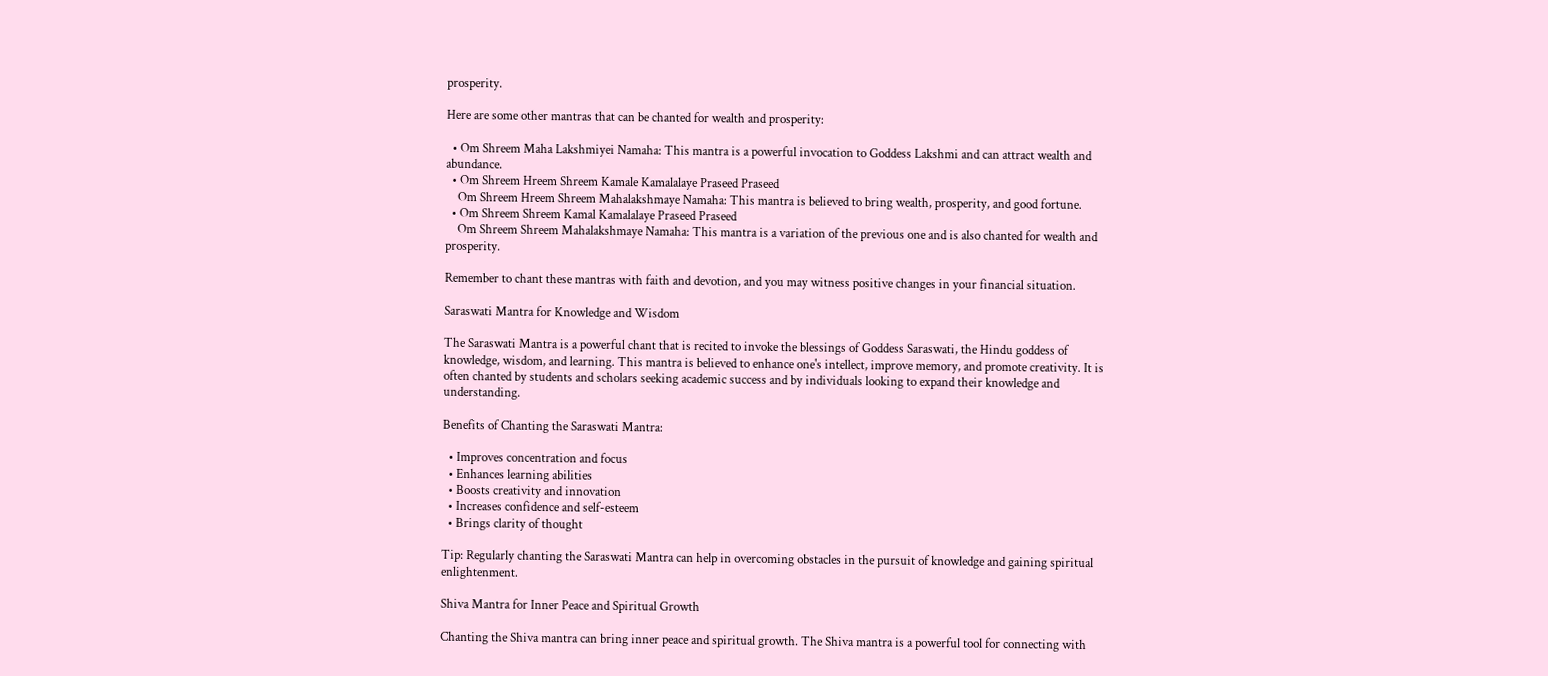prosperity.

Here are some other mantras that can be chanted for wealth and prosperity:

  • Om Shreem Maha Lakshmiyei Namaha: This mantra is a powerful invocation to Goddess Lakshmi and can attract wealth and abundance.
  • Om Shreem Hreem Shreem Kamale Kamalalaye Praseed Praseed
    Om Shreem Hreem Shreem Mahalakshmaye Namaha: This mantra is believed to bring wealth, prosperity, and good fortune.
  • Om Shreem Shreem Kamal Kamalalaye Praseed Praseed
    Om Shreem Shreem Mahalakshmaye Namaha: This mantra is a variation of the previous one and is also chanted for wealth and prosperity.

Remember to chant these mantras with faith and devotion, and you may witness positive changes in your financial situation.

Saraswati Mantra for Knowledge and Wisdom

The Saraswati Mantra is a powerful chant that is recited to invoke the blessings of Goddess Saraswati, the Hindu goddess of knowledge, wisdom, and learning. This mantra is believed to enhance one's intellect, improve memory, and promote creativity. It is often chanted by students and scholars seeking academic success and by individuals looking to expand their knowledge and understanding.

Benefits of Chanting the Saraswati Mantra:

  • Improves concentration and focus
  • Enhances learning abilities
  • Boosts creativity and innovation
  • Increases confidence and self-esteem
  • Brings clarity of thought

Tip: Regularly chanting the Saraswati Mantra can help in overcoming obstacles in the pursuit of knowledge and gaining spiritual enlightenment.

Shiva Mantra for Inner Peace and Spiritual Growth

Chanting the Shiva mantra can bring inner peace and spiritual growth. The Shiva mantra is a powerful tool for connecting with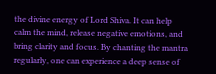the divine energy of Lord Shiva. It can help calm the mind, release negative emotions, and bring clarity and focus. By chanting the mantra regularly, one can experience a deep sense of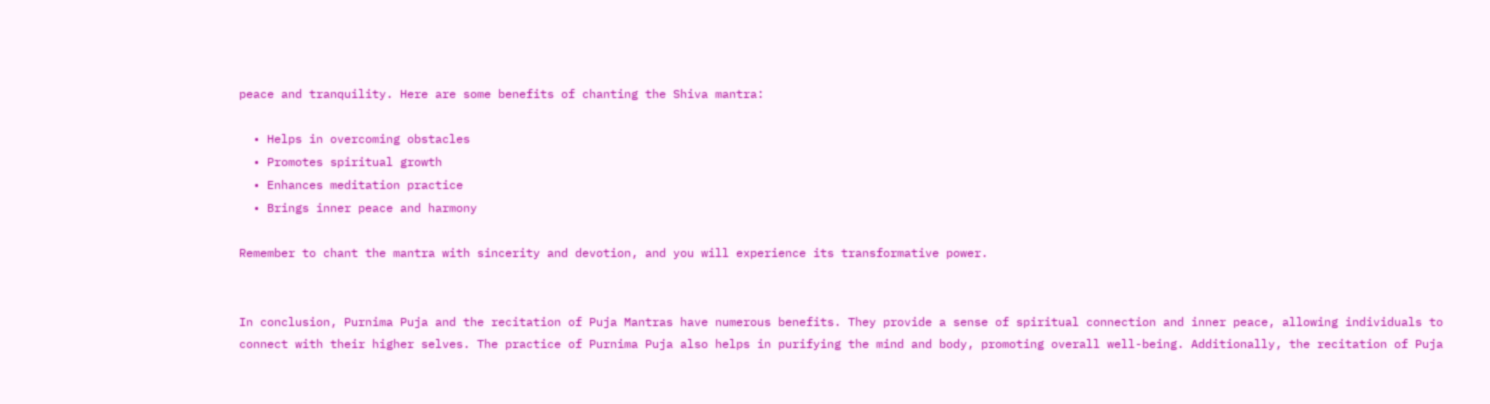peace and tranquility. Here are some benefits of chanting the Shiva mantra:

  • Helps in overcoming obstacles
  • Promotes spiritual growth
  • Enhances meditation practice
  • Brings inner peace and harmony

Remember to chant the mantra with sincerity and devotion, and you will experience its transformative power.


In conclusion, Purnima Puja and the recitation of Puja Mantras have numerous benefits. They provide a sense of spiritual connection and inner peace, allowing individuals to connect with their higher selves. The practice of Purnima Puja also helps in purifying the mind and body, promoting overall well-being. Additionally, the recitation of Puja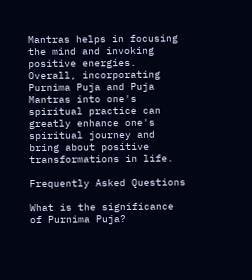Mantras helps in focusing the mind and invoking positive energies. Overall, incorporating Purnima Puja and Puja Mantras into one's spiritual practice can greatly enhance one's spiritual journey and bring about positive transformations in life.

Frequently Asked Questions

What is the significance of Purnima Puja?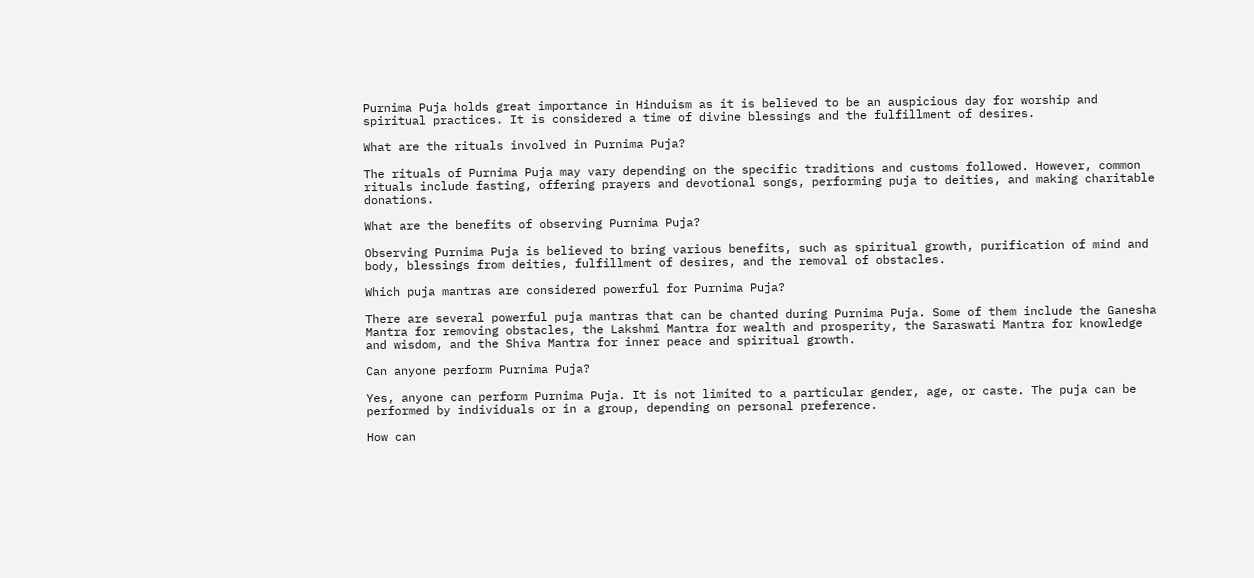Purnima Puja holds great importance in Hinduism as it is believed to be an auspicious day for worship and spiritual practices. It is considered a time of divine blessings and the fulfillment of desires.

What are the rituals involved in Purnima Puja?

The rituals of Purnima Puja may vary depending on the specific traditions and customs followed. However, common rituals include fasting, offering prayers and devotional songs, performing puja to deities, and making charitable donations.

What are the benefits of observing Purnima Puja?

Observing Purnima Puja is believed to bring various benefits, such as spiritual growth, purification of mind and body, blessings from deities, fulfillment of desires, and the removal of obstacles.

Which puja mantras are considered powerful for Purnima Puja?

There are several powerful puja mantras that can be chanted during Purnima Puja. Some of them include the Ganesha Mantra for removing obstacles, the Lakshmi Mantra for wealth and prosperity, the Saraswati Mantra for knowledge and wisdom, and the Shiva Mantra for inner peace and spiritual growth.

Can anyone perform Purnima Puja?

Yes, anyone can perform Purnima Puja. It is not limited to a particular gender, age, or caste. The puja can be performed by individuals or in a group, depending on personal preference.

How can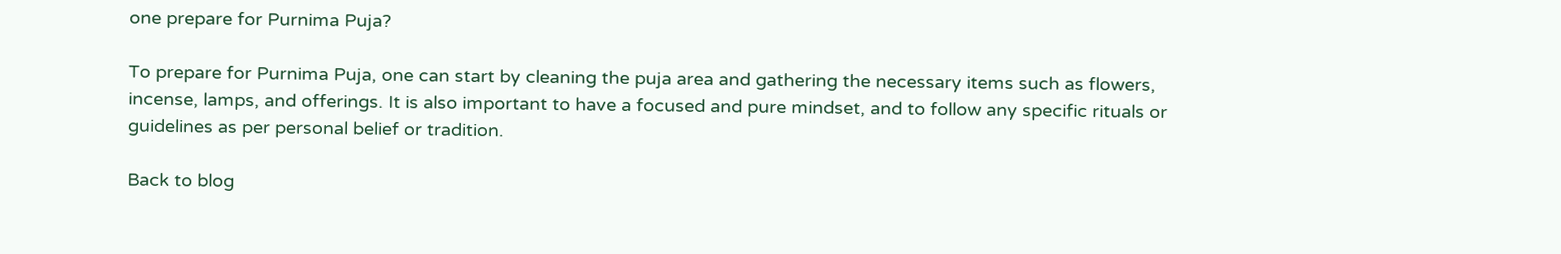one prepare for Purnima Puja?

To prepare for Purnima Puja, one can start by cleaning the puja area and gathering the necessary items such as flowers, incense, lamps, and offerings. It is also important to have a focused and pure mindset, and to follow any specific rituals or guidelines as per personal belief or tradition.

Back to blog